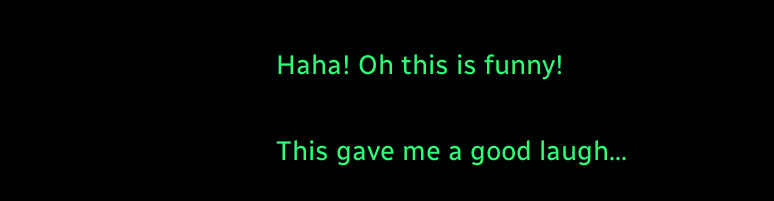Haha! Oh this is funny!

This gave me a good laugh…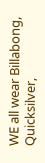WE all wear Billabong, Quicksilver,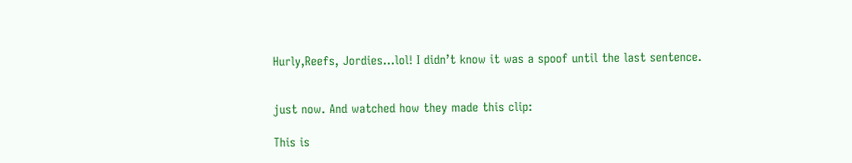Hurly,Reefs, Jordies…lol! I didn’t know it was a spoof until the last sentence.


just now. And watched how they made this clip:

This is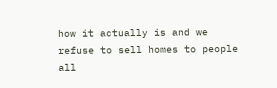how it actually is and we refuse to sell homes to people all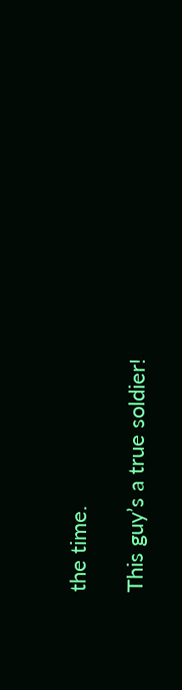the time.

This guy’s a true soldier!